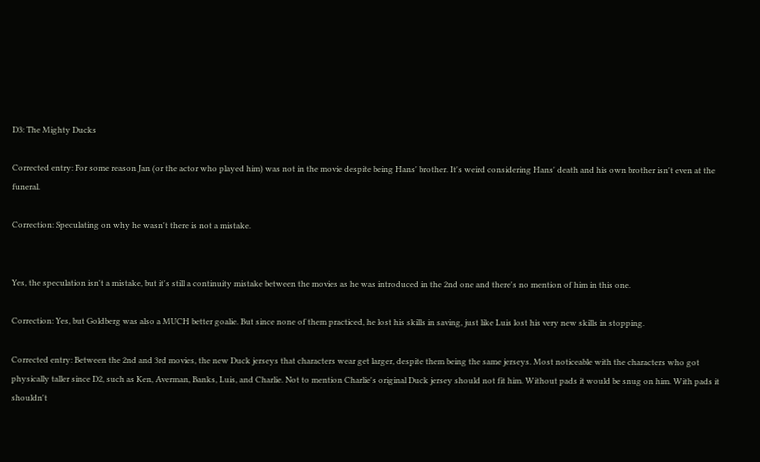D3: The Mighty Ducks

Corrected entry: For some reason Jan (or the actor who played him) was not in the movie despite being Hans' brother. It's weird considering Hans' death and his own brother isn't even at the funeral.

Correction: Speculating on why he wasn't there is not a mistake.


Yes, the speculation isn't a mistake, but it's still a continuity mistake between the movies as he was introduced in the 2nd one and there's no mention of him in this one.

Correction: Yes, but Goldberg was also a MUCH better goalie. But since none of them practiced, he lost his skills in saving, just like Luis lost his very new skills in stopping.

Corrected entry: Between the 2nd and 3rd movies, the new Duck jerseys that characters wear get larger, despite them being the same jerseys. Most noticeable with the characters who got physically taller since D2, such as Ken, Averman, Banks, Luis, and Charlie. Not to mention Charlie's original Duck jersey should not fit him. Without pads it would be snug on him. With pads it shouldn't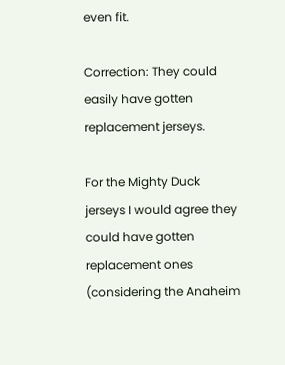even fit.

Correction: They could easily have gotten replacement jerseys.

For the Mighty Duck jerseys I would agree they could have gotten replacement ones (considering the Anaheim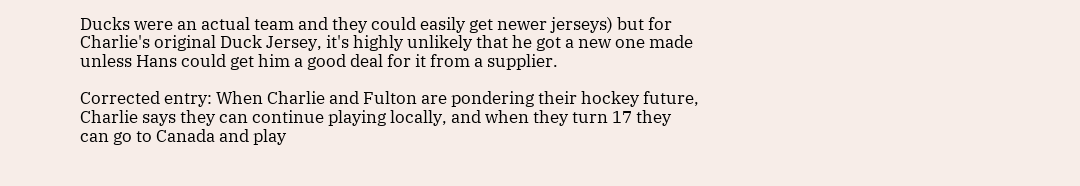Ducks were an actual team and they could easily get newer jerseys) but for Charlie's original Duck Jersey, it's highly unlikely that he got a new one made unless Hans could get him a good deal for it from a supplier.

Corrected entry: When Charlie and Fulton are pondering their hockey future, Charlie says they can continue playing locally, and when they turn 17 they can go to Canada and play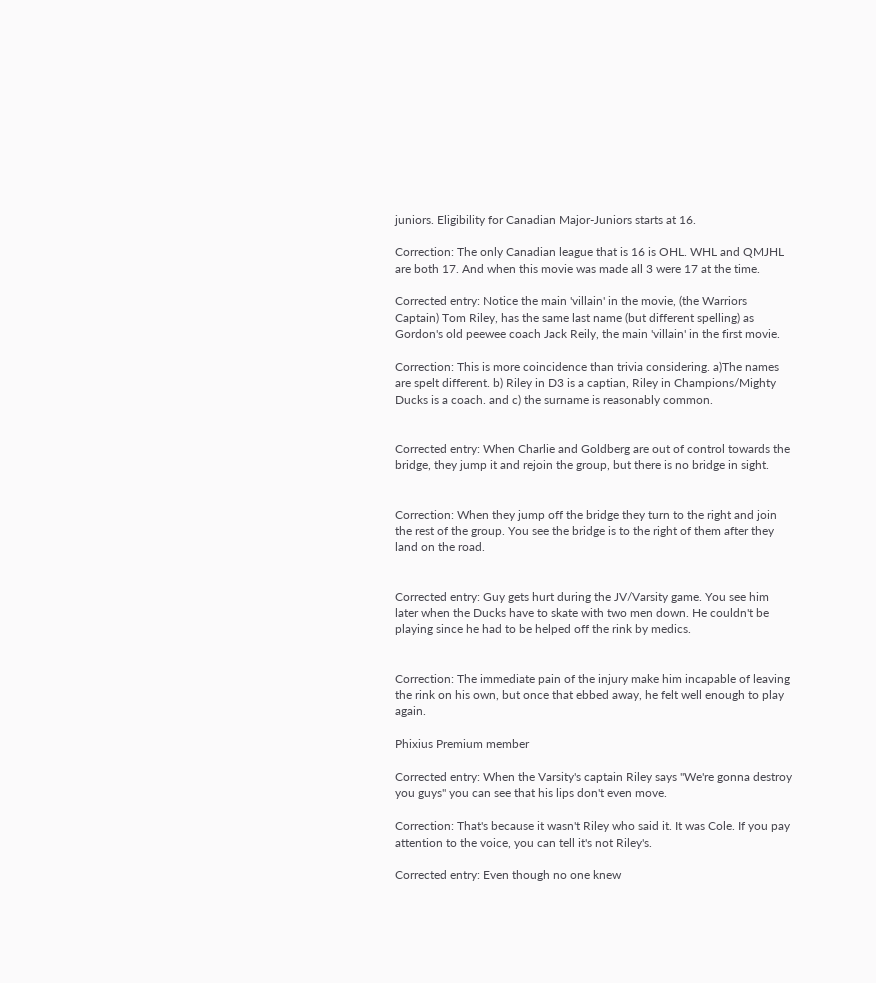juniors. Eligibility for Canadian Major-Juniors starts at 16.

Correction: The only Canadian league that is 16 is OHL. WHL and QMJHL are both 17. And when this movie was made all 3 were 17 at the time.

Corrected entry: Notice the main 'villain' in the movie, (the Warriors Captain) Tom Riley, has the same last name (but different spelling) as Gordon's old peewee coach Jack Reily, the main 'villain' in the first movie.

Correction: This is more coincidence than trivia considering. a)The names are spelt different. b) Riley in D3 is a captian, Riley in Champions/Mighty Ducks is a coach. and c) the surname is reasonably common.


Corrected entry: When Charlie and Goldberg are out of control towards the bridge, they jump it and rejoin the group, but there is no bridge in sight.


Correction: When they jump off the bridge they turn to the right and join the rest of the group. You see the bridge is to the right of them after they land on the road.


Corrected entry: Guy gets hurt during the JV/Varsity game. You see him later when the Ducks have to skate with two men down. He couldn't be playing since he had to be helped off the rink by medics.


Correction: The immediate pain of the injury make him incapable of leaving the rink on his own, but once that ebbed away, he felt well enough to play again.

Phixius Premium member

Corrected entry: When the Varsity's captain Riley says "We're gonna destroy you guys" you can see that his lips don't even move.

Correction: That's because it wasn't Riley who said it. It was Cole. If you pay attention to the voice, you can tell it's not Riley's.

Corrected entry: Even though no one knew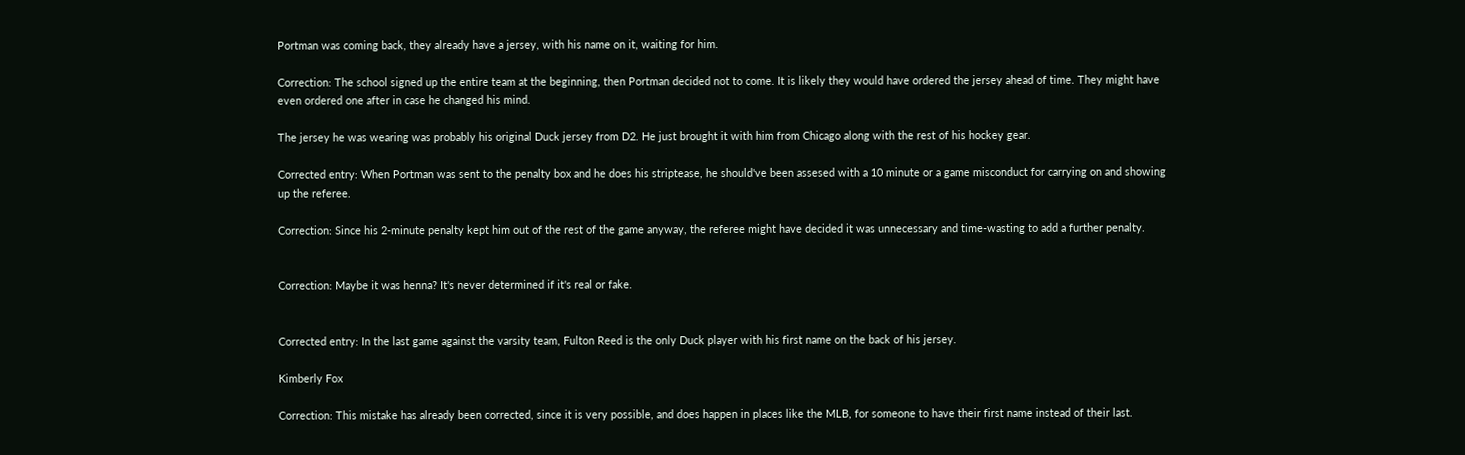Portman was coming back, they already have a jersey, with his name on it, waiting for him.

Correction: The school signed up the entire team at the beginning, then Portman decided not to come. It is likely they would have ordered the jersey ahead of time. They might have even ordered one after in case he changed his mind.

The jersey he was wearing was probably his original Duck jersey from D2. He just brought it with him from Chicago along with the rest of his hockey gear.

Corrected entry: When Portman was sent to the penalty box and he does his striptease, he should've been assesed with a 10 minute or a game misconduct for carrying on and showing up the referee.

Correction: Since his 2-minute penalty kept him out of the rest of the game anyway, the referee might have decided it was unnecessary and time-wasting to add a further penalty.


Correction: Maybe it was henna? It's never determined if it's real or fake.


Corrected entry: In the last game against the varsity team, Fulton Reed is the only Duck player with his first name on the back of his jersey.

Kimberly Fox

Correction: This mistake has already been corrected, since it is very possible, and does happen in places like the MLB, for someone to have their first name instead of their last.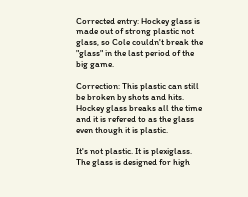Corrected entry: Hockey glass is made out of strong plastic not glass, so Cole couldn't break the "glass" in the last period of the big game.

Correction: This plastic can still be broken by shots and hits. Hockey glass breaks all the time and it is refered to as the glass even though it is plastic.

It's not plastic. It is plexiglass. The glass is designed for high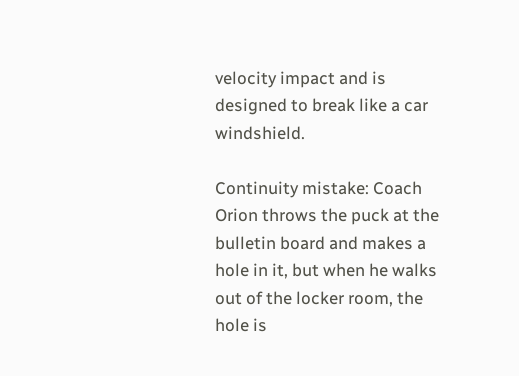velocity impact and is designed to break like a car windshield.

Continuity mistake: Coach Orion throws the puck at the bulletin board and makes a hole in it, but when he walks out of the locker room, the hole is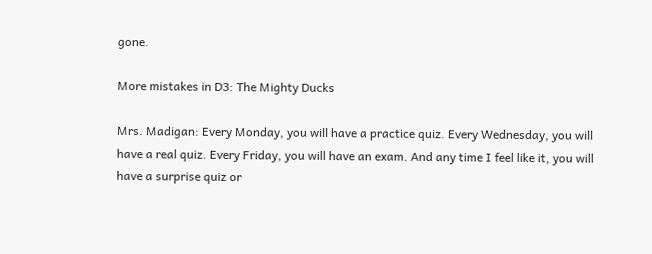gone.

More mistakes in D3: The Mighty Ducks

Mrs. Madigan: Every Monday, you will have a practice quiz. Every Wednesday, you will have a real quiz. Every Friday, you will have an exam. And any time I feel like it, you will have a surprise quiz or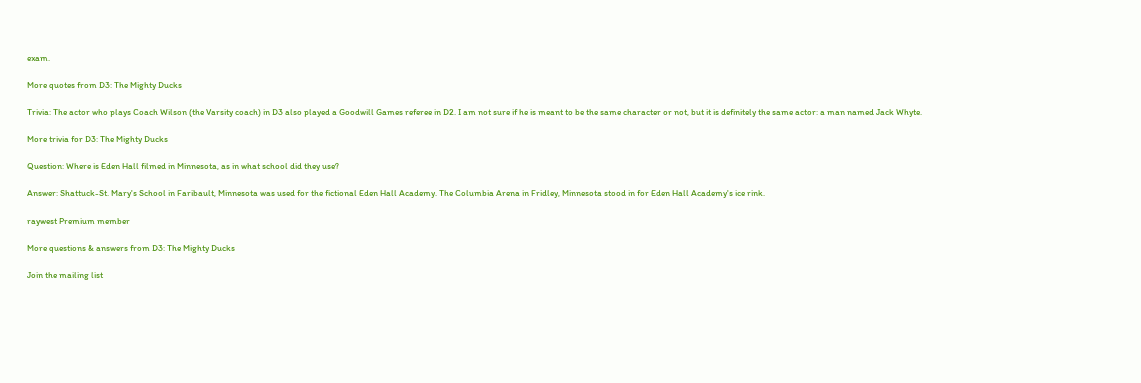exam.

More quotes from D3: The Mighty Ducks

Trivia: The actor who plays Coach Wilson (the Varsity coach) in D3 also played a Goodwill Games referee in D2. I am not sure if he is meant to be the same character or not, but it is definitely the same actor: a man named Jack Whyte.

More trivia for D3: The Mighty Ducks

Question: Where is Eden Hall filmed in Minnesota, as in what school did they use?

Answer: Shattuck-St. Mary's School in Faribault, Minnesota was used for the fictional Eden Hall Academy. The Columbia Arena in Fridley, Minnesota stood in for Eden Hall Academy's ice rink.

raywest Premium member

More questions & answers from D3: The Mighty Ducks

Join the mailing list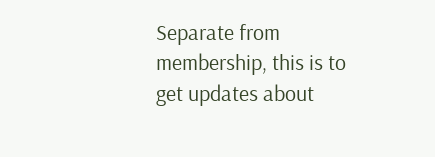Separate from membership, this is to get updates about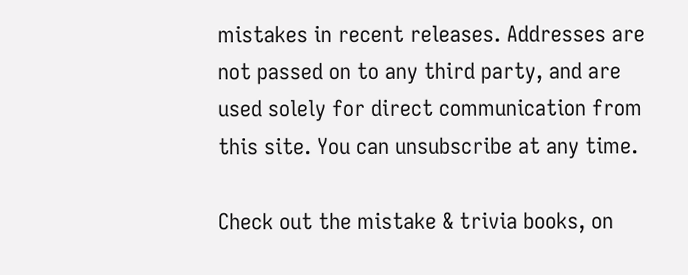mistakes in recent releases. Addresses are not passed on to any third party, and are used solely for direct communication from this site. You can unsubscribe at any time.

Check out the mistake & trivia books, on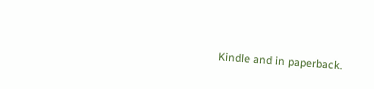Kindle and in paperback.